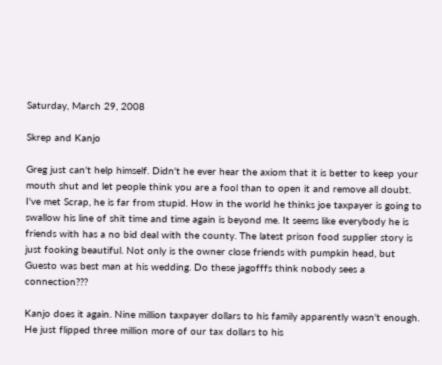Saturday, March 29, 2008

Skrep and Kanjo

Greg just can't help himself. Didn't he ever hear the axiom that it is better to keep your mouth shut and let people think you are a fool than to open it and remove all doubt. I've met Scrap, he is far from stupid. How in the world he thinks joe taxpayer is going to swallow his line of shit time and time again is beyond me. It seems like everybody he is friends with has a no bid deal with the county. The latest prison food supplier story is just fooking beautiful. Not only is the owner close friends with pumpkin head, but Guesto was best man at his wedding. Do these jagofffs think nobody sees a connection???

Kanjo does it again. Nine million taxpayer dollars to his family apparently wasn't enough. He just flipped three million more of our tax dollars to his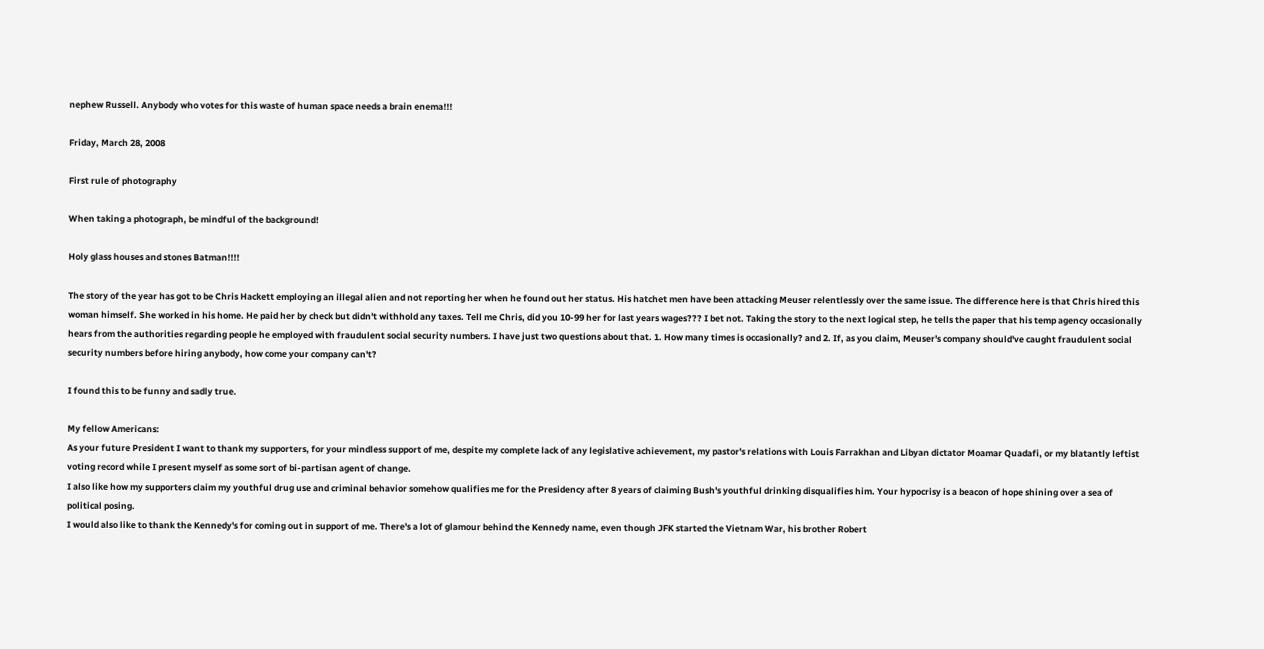nephew Russell. Anybody who votes for this waste of human space needs a brain enema!!!

Friday, March 28, 2008

First rule of photography

When taking a photograph, be mindful of the background!

Holy glass houses and stones Batman!!!!

The story of the year has got to be Chris Hackett employing an illegal alien and not reporting her when he found out her status. His hatchet men have been attacking Meuser relentlessly over the same issue. The difference here is that Chris hired this woman himself. She worked in his home. He paid her by check but didn't withhold any taxes. Tell me Chris, did you 10-99 her for last years wages??? I bet not. Taking the story to the next logical step, he tells the paper that his temp agency occasionally hears from the authorities regarding people he employed with fraudulent social security numbers. I have just two questions about that. 1. How many times is occasionally? and 2. If, as you claim, Meuser's company should've caught fraudulent social security numbers before hiring anybody, how come your company can't?

I found this to be funny and sadly true.

My fellow Americans:
As your future President I want to thank my supporters, for your mindless support of me, despite my complete lack of any legislative achievement, my pastor's relations with Louis Farrakhan and Libyan dictator Moamar Quadafi, or my blatantly leftist voting record while I present myself as some sort of bi-partisan agent of change.
I also like how my supporters claim my youthful drug use and criminal behavior somehow qualifies me for the Presidency after 8 years of claiming Bush's youthful drinking disqualifies him. Your hypocrisy is a beacon of hope shining over a sea of political posing.
I would also like to thank the Kennedy's for coming out in support of me. There's a lot of glamour behind the Kennedy name, even though JFK started the Vietnam War, his brother Robert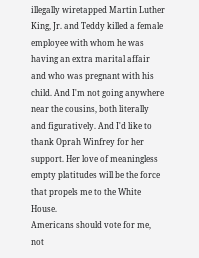illegally wiretapped Martin Luther King, Jr. and Teddy killed a female employee with whom he was having an extra marital affair and who was pregnant with his child. And I'm not going anywhere near the cousins, both literally and figuratively. And I'd like to thank Oprah Winfrey for her support. Her love of meaningless empty platitudes will be the force that propels me to the White House.
Americans should vote for me, not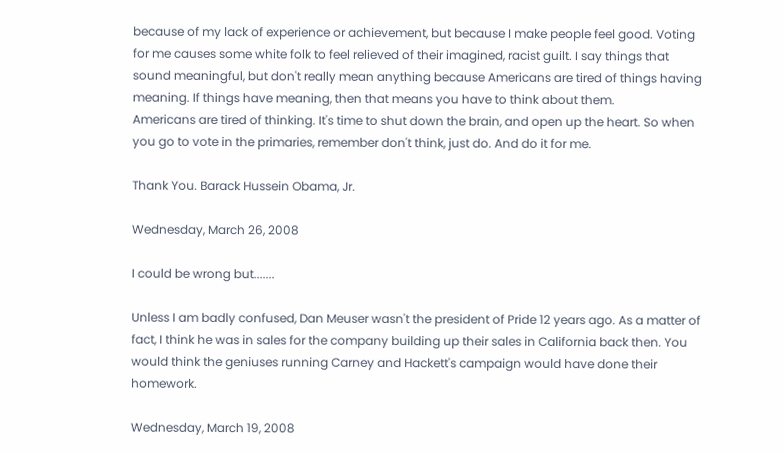because of my lack of experience or achievement, but because I make people feel good. Voting for me causes some white folk to feel relieved of their imagined, racist guilt. I say things that sound meaningful, but don't really mean anything because Americans are tired of things having meaning. If things have meaning, then that means you have to think about them.
Americans are tired of thinking. It's time to shut down the brain, and open up the heart. So when you go to vote in the primaries, remember don't think, just do. And do it for me.

Thank You. Barack Hussein Obama, Jr.

Wednesday, March 26, 2008

I could be wrong but.......

Unless I am badly confused, Dan Meuser wasn't the president of Pride 12 years ago. As a matter of fact, I think he was in sales for the company building up their sales in California back then. You would think the geniuses running Carney and Hackett's campaign would have done their homework.

Wednesday, March 19, 2008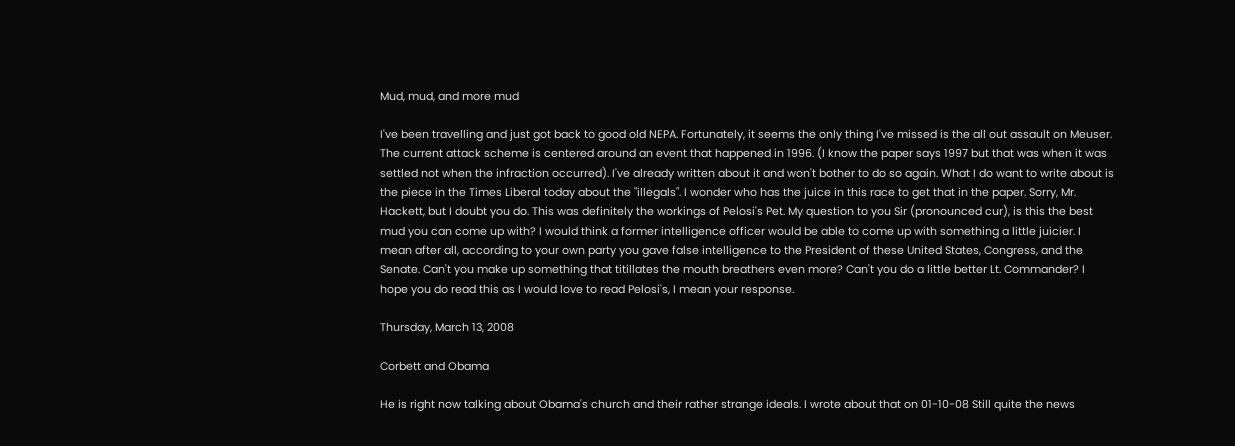Mud, mud, and more mud

I've been travelling and just got back to good old NEPA. Fortunately, it seems the only thing I've missed is the all out assault on Meuser. The current attack scheme is centered around an event that happened in 1996. (I know the paper says 1997 but that was when it was settled not when the infraction occurred). I've already written about it and won't bother to do so again. What I do want to write about is the piece in the Times Liberal today about the "illegals". I wonder who has the juice in this race to get that in the paper. Sorry, Mr. Hackett, but I doubt you do. This was definitely the workings of Pelosi's Pet. My question to you Sir (pronounced cur), is this the best mud you can come up with? I would think a former intelligence officer would be able to come up with something a little juicier. I mean after all, according to your own party you gave false intelligence to the President of these United States, Congress, and the Senate. Can't you make up something that titillates the mouth breathers even more? Can't you do a little better Lt. Commander? I hope you do read this as I would love to read Pelosi's, I mean your response.

Thursday, March 13, 2008

Corbett and Obama

He is right now talking about Obama's church and their rather strange ideals. I wrote about that on 01-10-08 Still quite the news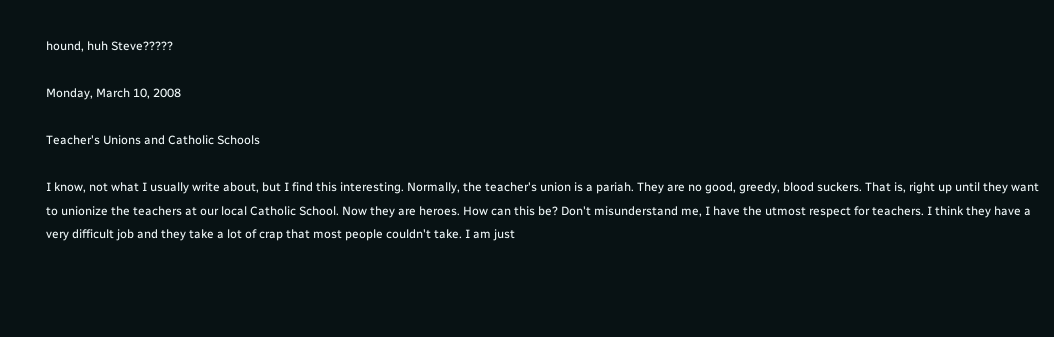hound, huh Steve?????

Monday, March 10, 2008

Teacher's Unions and Catholic Schools

I know, not what I usually write about, but I find this interesting. Normally, the teacher's union is a pariah. They are no good, greedy, blood suckers. That is, right up until they want to unionize the teachers at our local Catholic School. Now they are heroes. How can this be? Don't misunderstand me, I have the utmost respect for teachers. I think they have a very difficult job and they take a lot of crap that most people couldn't take. I am just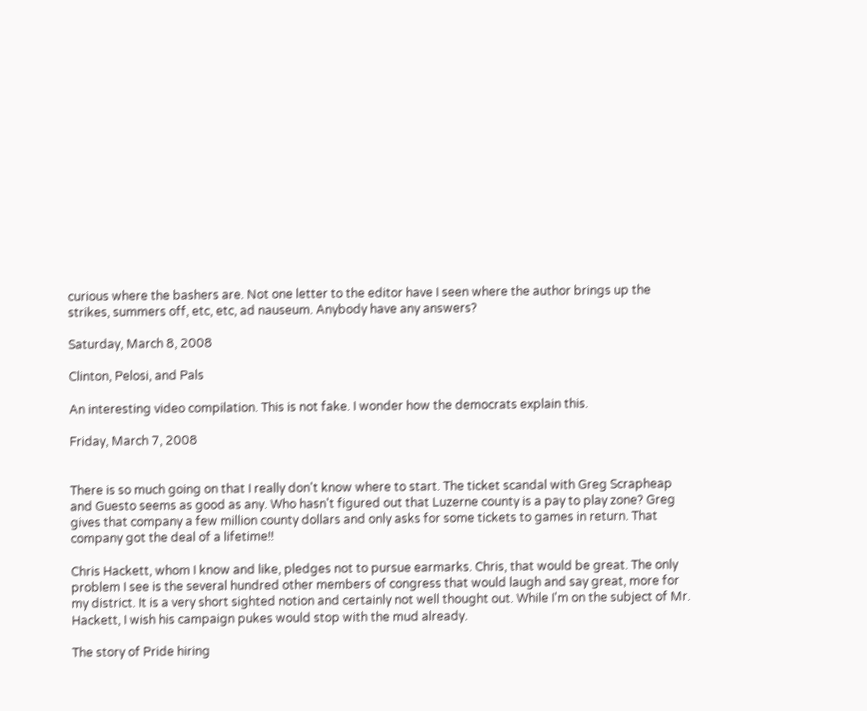curious where the bashers are. Not one letter to the editor have I seen where the author brings up the strikes, summers off, etc, etc, ad nauseum. Anybody have any answers?

Saturday, March 8, 2008

Clinton, Pelosi, and Pals

An interesting video compilation. This is not fake. I wonder how the democrats explain this.

Friday, March 7, 2008


There is so much going on that I really don't know where to start. The ticket scandal with Greg Scrapheap and Guesto seems as good as any. Who hasn't figured out that Luzerne county is a pay to play zone? Greg gives that company a few million county dollars and only asks for some tickets to games in return. That company got the deal of a lifetime!!

Chris Hackett, whom I know and like, pledges not to pursue earmarks. Chris, that would be great. The only problem I see is the several hundred other members of congress that would laugh and say great, more for my district. It is a very short sighted notion and certainly not well thought out. While I'm on the subject of Mr. Hackett, I wish his campaign pukes would stop with the mud already.

The story of Pride hiring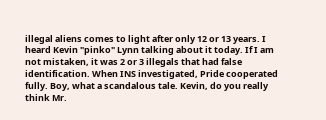illegal aliens comes to light after only 12 or 13 years. I heard Kevin "pinko" Lynn talking about it today. If I am not mistaken, it was 2 or 3 illegals that had false identification. When INS investigated, Pride cooperated fully. Boy, what a scandalous tale. Kevin, do you really think Mr.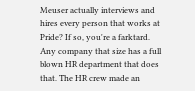Meuser actually interviews and hires every person that works at Pride? If so, you're a farktard. Any company that size has a full blown HR department that does that. The HR crew made an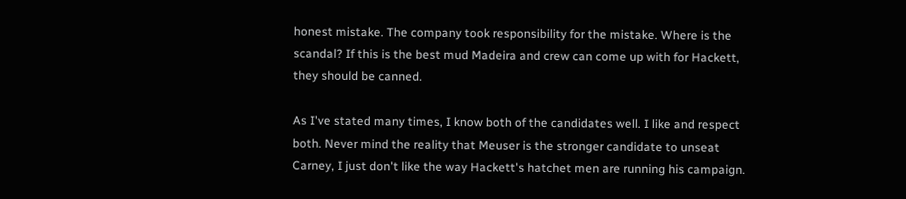honest mistake. The company took responsibility for the mistake. Where is the scandal? If this is the best mud Madeira and crew can come up with for Hackett, they should be canned.

As I've stated many times, I know both of the candidates well. I like and respect both. Never mind the reality that Meuser is the stronger candidate to unseat Carney, I just don't like the way Hackett's hatchet men are running his campaign.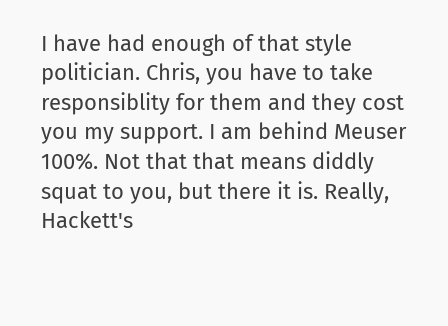I have had enough of that style politician. Chris, you have to take responsiblity for them and they cost you my support. I am behind Meuser 100%. Not that that means diddly squat to you, but there it is. Really, Hackett's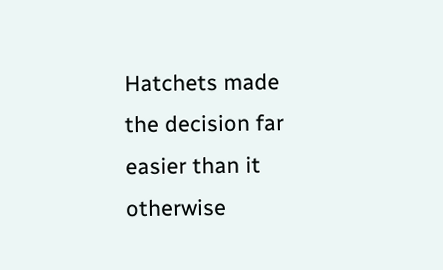Hatchets made the decision far easier than it otherwise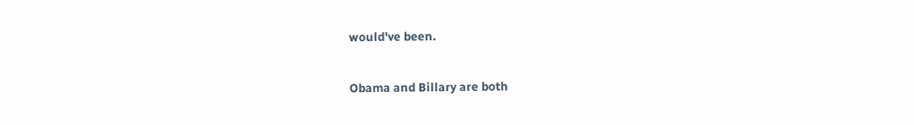would've been.

Obama and Billary are both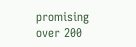promising over 200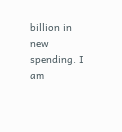billion in new spending. I am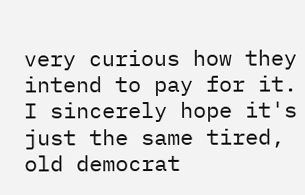very curious how they intend to pay for it. I sincerely hope it's just the same tired, old democrat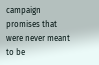campaign promises that were never meant to be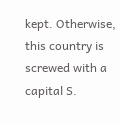kept. Otherwise, this country is screwed with a capital S.